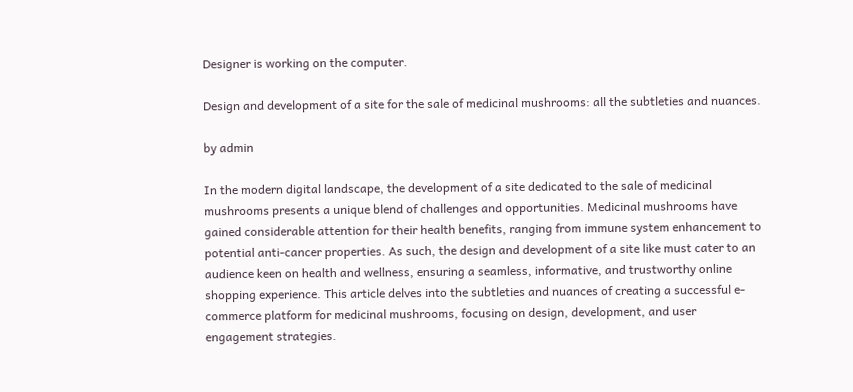Designer is working on the computer.

Design and development of a site for the sale of medicinal mushrooms: all the subtleties and nuances.

by admin

In the modern digital landscape, the development of a site dedicated to the sale of medicinal mushrooms presents a unique blend of challenges and opportunities. Medicinal mushrooms have gained considerable attention for their health benefits, ranging from immune system enhancement to potential anti-cancer properties. As such, the design and development of a site like must cater to an audience keen on health and wellness, ensuring a seamless, informative, and trustworthy online shopping experience. This article delves into the subtleties and nuances of creating a successful e-commerce platform for medicinal mushrooms, focusing on design, development, and user engagement strategies.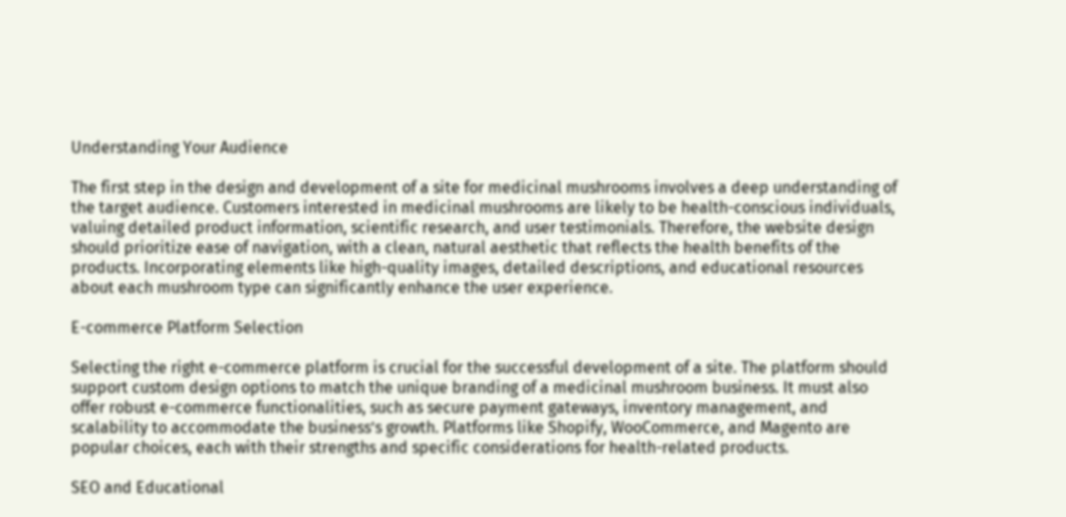Understanding Your Audience

The first step in the design and development of a site for medicinal mushrooms involves a deep understanding of the target audience. Customers interested in medicinal mushrooms are likely to be health-conscious individuals, valuing detailed product information, scientific research, and user testimonials. Therefore, the website design should prioritize ease of navigation, with a clean, natural aesthetic that reflects the health benefits of the products. Incorporating elements like high-quality images, detailed descriptions, and educational resources about each mushroom type can significantly enhance the user experience.

E-commerce Platform Selection

Selecting the right e-commerce platform is crucial for the successful development of a site. The platform should support custom design options to match the unique branding of a medicinal mushroom business. It must also offer robust e-commerce functionalities, such as secure payment gateways, inventory management, and scalability to accommodate the business’s growth. Platforms like Shopify, WooCommerce, and Magento are popular choices, each with their strengths and specific considerations for health-related products.

SEO and Educational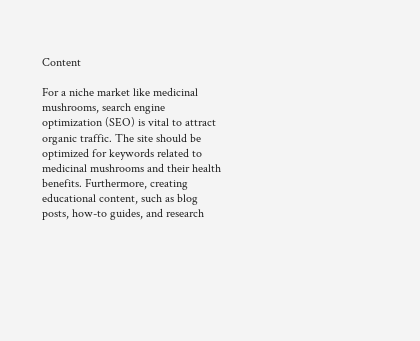Content

For a niche market like medicinal mushrooms, search engine optimization (SEO) is vital to attract organic traffic. The site should be optimized for keywords related to medicinal mushrooms and their health benefits. Furthermore, creating educational content, such as blog posts, how-to guides, and research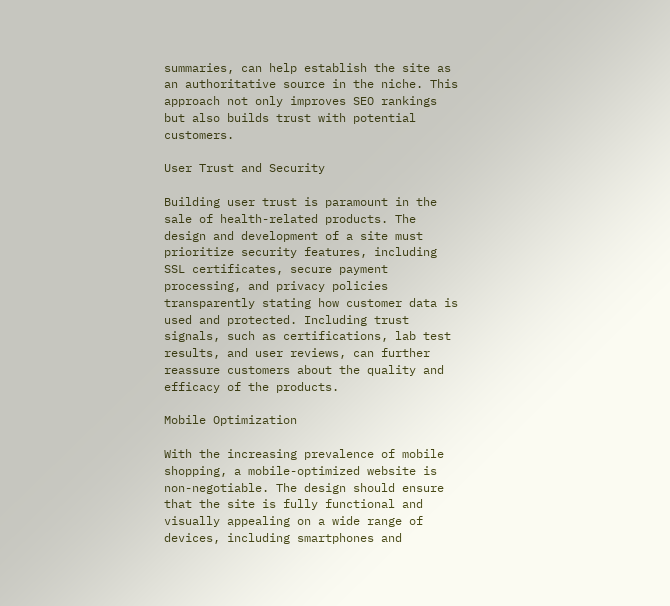summaries, can help establish the site as an authoritative source in the niche. This approach not only improves SEO rankings but also builds trust with potential customers.

User Trust and Security

Building user trust is paramount in the sale of health-related products. The design and development of a site must prioritize security features, including SSL certificates, secure payment processing, and privacy policies transparently stating how customer data is used and protected. Including trust signals, such as certifications, lab test results, and user reviews, can further reassure customers about the quality and efficacy of the products.

Mobile Optimization

With the increasing prevalence of mobile shopping, a mobile-optimized website is non-negotiable. The design should ensure that the site is fully functional and visually appealing on a wide range of devices, including smartphones and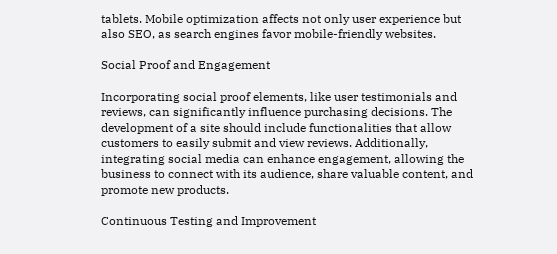tablets. Mobile optimization affects not only user experience but also SEO, as search engines favor mobile-friendly websites.

Social Proof and Engagement

Incorporating social proof elements, like user testimonials and reviews, can significantly influence purchasing decisions. The development of a site should include functionalities that allow customers to easily submit and view reviews. Additionally, integrating social media can enhance engagement, allowing the business to connect with its audience, share valuable content, and promote new products.

Continuous Testing and Improvement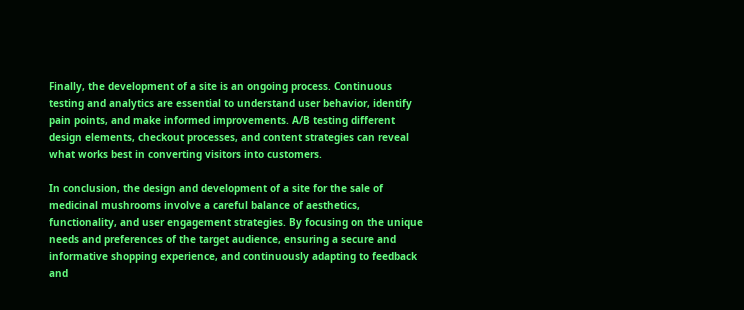Finally, the development of a site is an ongoing process. Continuous testing and analytics are essential to understand user behavior, identify pain points, and make informed improvements. A/B testing different design elements, checkout processes, and content strategies can reveal what works best in converting visitors into customers.

In conclusion, the design and development of a site for the sale of medicinal mushrooms involve a careful balance of aesthetics, functionality, and user engagement strategies. By focusing on the unique needs and preferences of the target audience, ensuring a secure and informative shopping experience, and continuously adapting to feedback and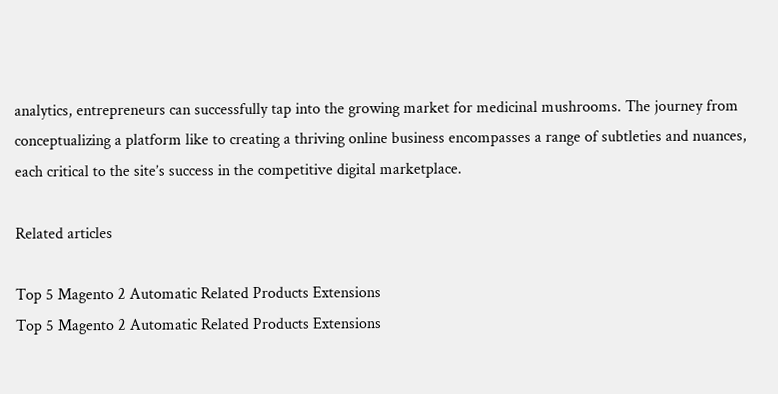analytics, entrepreneurs can successfully tap into the growing market for medicinal mushrooms. The journey from conceptualizing a platform like to creating a thriving online business encompasses a range of subtleties and nuances, each critical to the site’s success in the competitive digital marketplace.

Related articles

Top 5 Magento 2 Automatic Related Products Extensions
Top 5 Magento 2 Automatic Related Products Extensions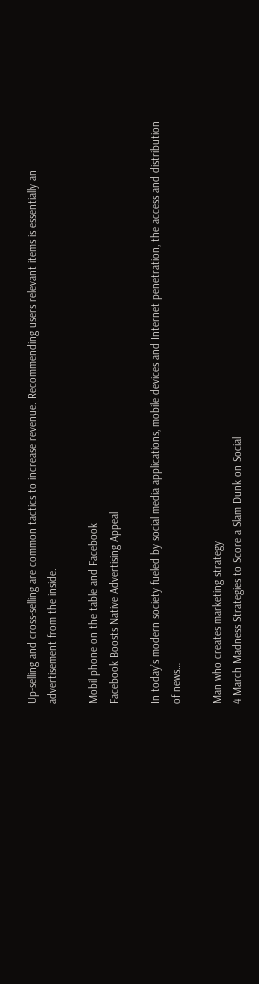Up-selling and cross-selling are common tactics to increase revenue. Recommending users relevant items is essentially an advertisement from the inside.

Mobil phone on the table and Facebook
Facebook Boosts Native Advertising Appeal

In today’s modern society fueled by social media applications, mobile devices and Internet penetration, the access and distribution of news…

Man who creates marketing strategy
4 March Madness Strategies to Score a Slam Dunk on Social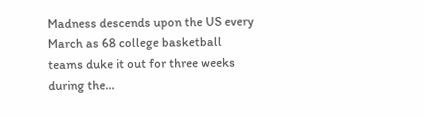Madness descends upon the US every March as 68 college basketball teams duke it out for three weeks during the…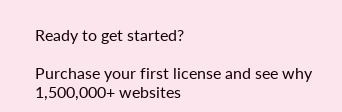Ready to get started?

Purchase your first license and see why 1,500,000+ websites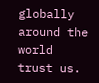globally around the world trust us.